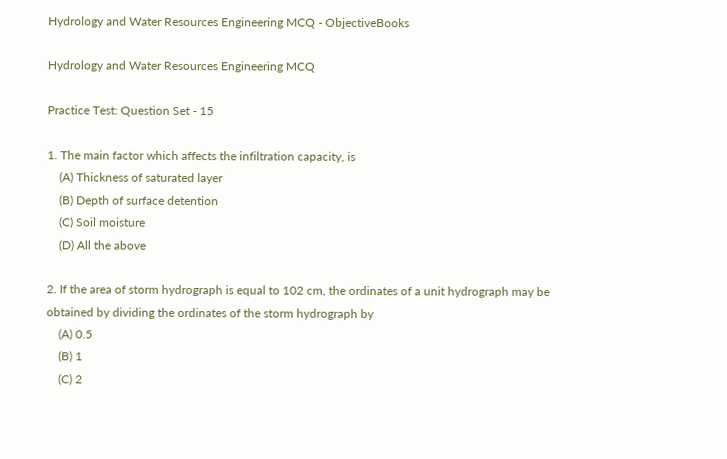Hydrology and Water Resources Engineering MCQ - ObjectiveBooks

Hydrology and Water Resources Engineering MCQ

Practice Test: Question Set - 15

1. The main factor which affects the infiltration capacity, is
    (A) Thickness of saturated layer
    (B) Depth of surface detention
    (C) Soil moisture
    (D) All the above

2. If the area of storm hydrograph is equal to 102 cm, the ordinates of a unit hydrograph may be obtained by dividing the ordinates of the storm hydrograph by
    (A) 0.5
    (B) 1
    (C) 2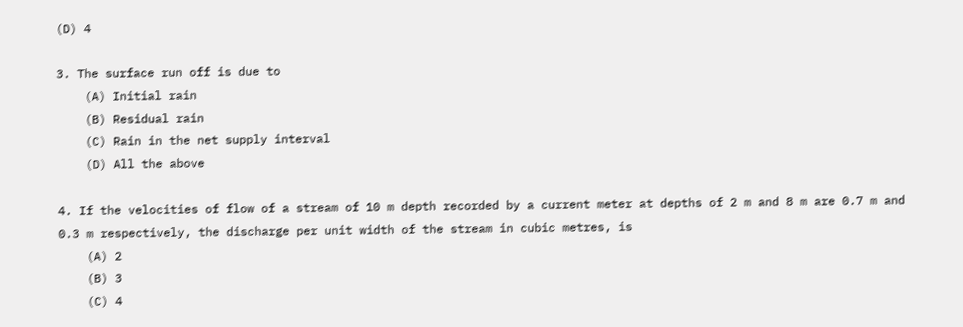(D) 4

3. The surface run off is due to
    (A) Initial rain
    (B) Residual rain
    (C) Rain in the net supply interval
    (D) All the above

4. If the velocities of flow of a stream of 10 m depth recorded by a current meter at depths of 2 m and 8 m are 0.7 m and 0.3 m respectively, the discharge per unit width of the stream in cubic metres, is
    (A) 2
    (B) 3
    (C) 4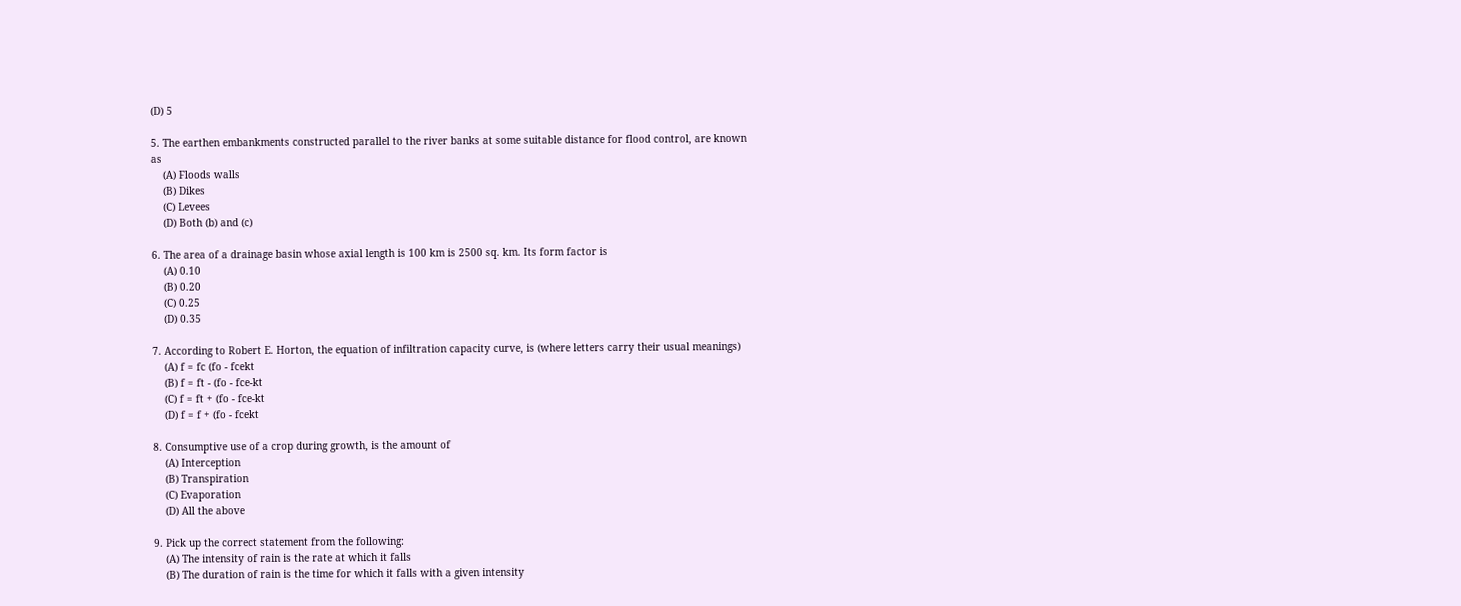(D) 5

5. The earthen embankments constructed parallel to the river banks at some suitable distance for flood control, are known as
    (A) Floods walls
    (B) Dikes
    (C) Levees
    (D) Both (b) and (c)

6. The area of a drainage basin whose axial length is 100 km is 2500 sq. km. Its form factor is
    (A) 0.10
    (B) 0.20
    (C) 0.25
    (D) 0.35

7. According to Robert E. Horton, the equation of infiltration capacity curve, is (where letters carry their usual meanings)
    (A) f = fc (fo - fcekt
    (B) f = ft - (fo - fce-kt
    (C) f = ft + (fo - fce-kt
    (D) f = f + (fo - fcekt

8. Consumptive use of a crop during growth, is the amount of
    (A) Interception
    (B) Transpiration
    (C) Evaporation
    (D) All the above

9. Pick up the correct statement from the following:
    (A) The intensity of rain is the rate at which it falls
    (B) The duration of rain is the time for which it falls with a given intensity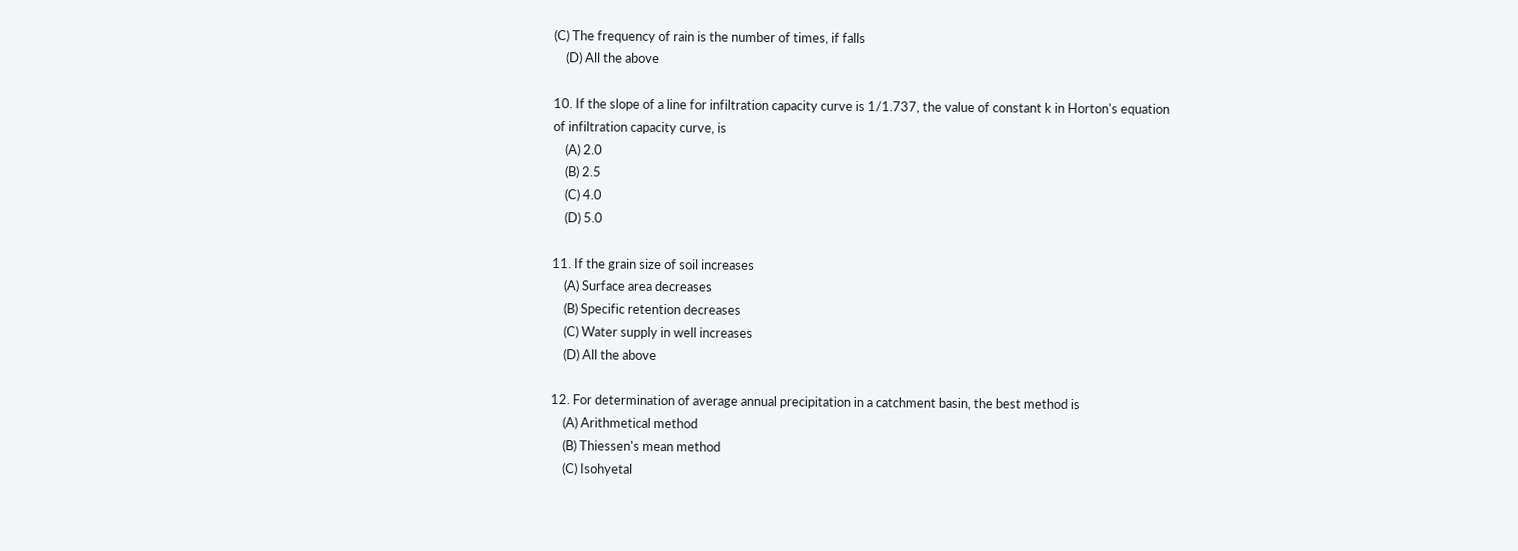(C) The frequency of rain is the number of times, if falls
    (D) All the above

10. If the slope of a line for infiltration capacity curve is 1/1.737, the value of constant k in Horton's equation of infiltration capacity curve, is
    (A) 2.0
    (B) 2.5
    (C) 4.0
    (D) 5.0

11. If the grain size of soil increases
    (A) Surface area decreases
    (B) Specific retention decreases
    (C) Water supply in well increases
    (D) All the above

12. For determination of average annual precipitation in a catchment basin, the best method is
    (A) Arithmetical method
    (B) Thiessen's mean method
    (C) Isohyetal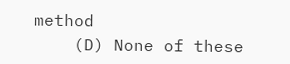method
    (D) None of these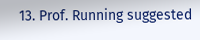13. Prof. Running suggested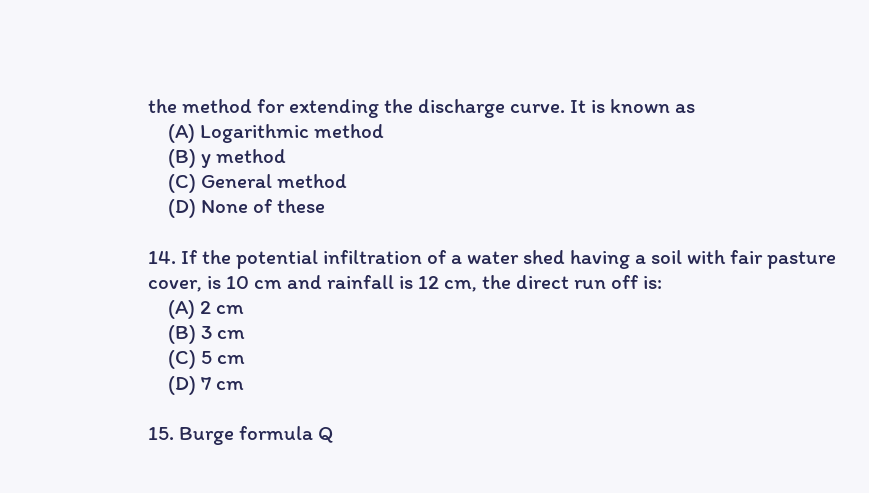the method for extending the discharge curve. It is known as
    (A) Logarithmic method
    (B) y method
    (C) General method
    (D) None of these

14. If the potential infiltration of a water shed having a soil with fair pasture cover, is 10 cm and rainfall is 12 cm, the direct run off is:
    (A) 2 cm
    (B) 3 cm
    (C) 5 cm
    (D) 7 cm

15. Burge formula Q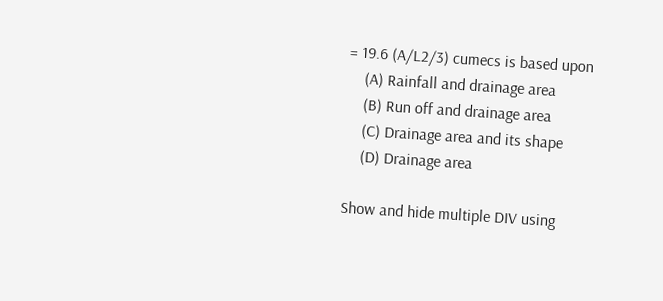= 19.6 (A/L2/3) cumecs is based upon
    (A) Rainfall and drainage area
    (B) Run off and drainage area
    (C) Drainage area and its shape
    (D) Drainage area

Show and hide multiple DIV using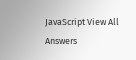JavaScript View All Answers